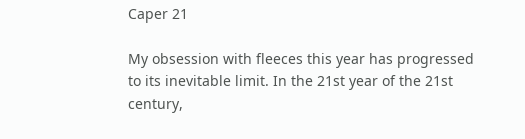Caper 21

My obsession with fleeces this year has progressed to its inevitable limit. In the 21st year of the 21st century,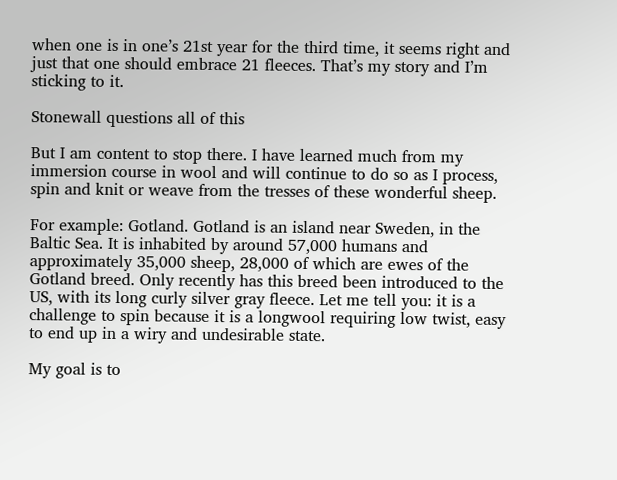when one is in one’s 21st year for the third time, it seems right and just that one should embrace 21 fleeces. That’s my story and I’m sticking to it.

Stonewall questions all of this

But I am content to stop there. I have learned much from my immersion course in wool and will continue to do so as I process, spin and knit or weave from the tresses of these wonderful sheep.

For example: Gotland. Gotland is an island near Sweden, in the Baltic Sea. It is inhabited by around 57,000 humans and approximately 35,000 sheep, 28,000 of which are ewes of the Gotland breed. Only recently has this breed been introduced to the US, with its long curly silver gray fleece. Let me tell you: it is a challenge to spin because it is a longwool requiring low twist, easy to end up in a wiry and undesirable state.

My goal is to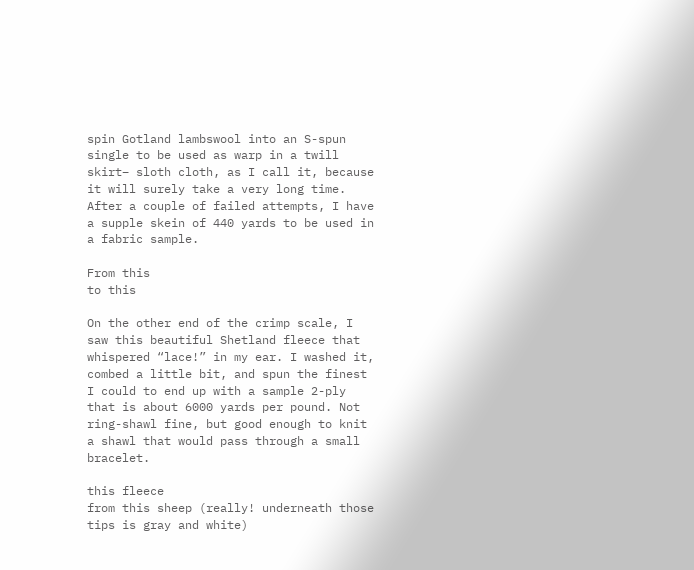spin Gotland lambswool into an S-spun single to be used as warp in a twill skirt– sloth cloth, as I call it, because it will surely take a very long time. After a couple of failed attempts, I have a supple skein of 440 yards to be used in a fabric sample.

From this
to this

On the other end of the crimp scale, I saw this beautiful Shetland fleece that whispered “lace!” in my ear. I washed it, combed a little bit, and spun the finest I could to end up with a sample 2-ply that is about 6000 yards per pound. Not ring-shawl fine, but good enough to knit a shawl that would pass through a small bracelet.

this fleece
from this sheep (really! underneath those tips is gray and white)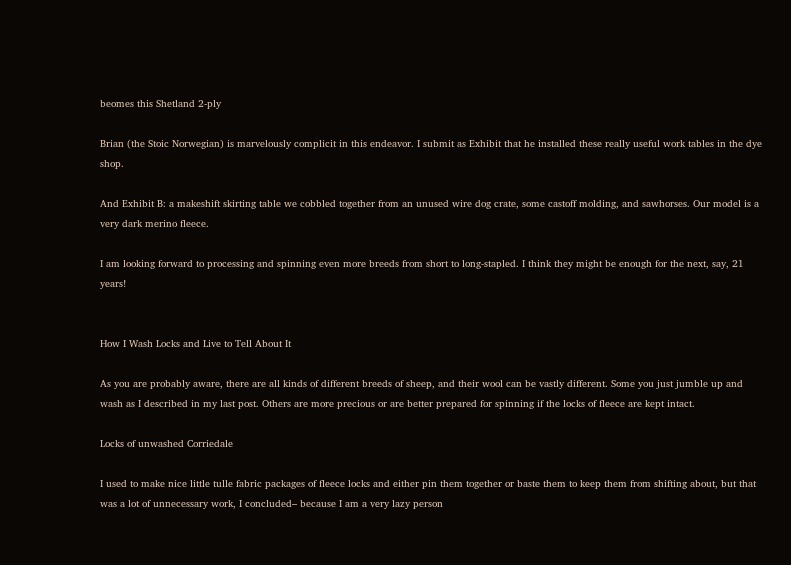beomes this Shetland 2-ply

Brian (the Stoic Norwegian) is marvelously complicit in this endeavor. I submit as Exhibit that he installed these really useful work tables in the dye shop.

And Exhibit B: a makeshift skirting table we cobbled together from an unused wire dog crate, some castoff molding, and sawhorses. Our model is a very dark merino fleece.

I am looking forward to processing and spinning even more breeds from short to long-stapled. I think they might be enough for the next, say, 21 years!


How I Wash Locks and Live to Tell About It

As you are probably aware, there are all kinds of different breeds of sheep, and their wool can be vastly different. Some you just jumble up and wash as I described in my last post. Others are more precious or are better prepared for spinning if the locks of fleece are kept intact.

Locks of unwashed Corriedale

I used to make nice little tulle fabric packages of fleece locks and either pin them together or baste them to keep them from shifting about, but that was a lot of unnecessary work, I concluded– because I am a very lazy person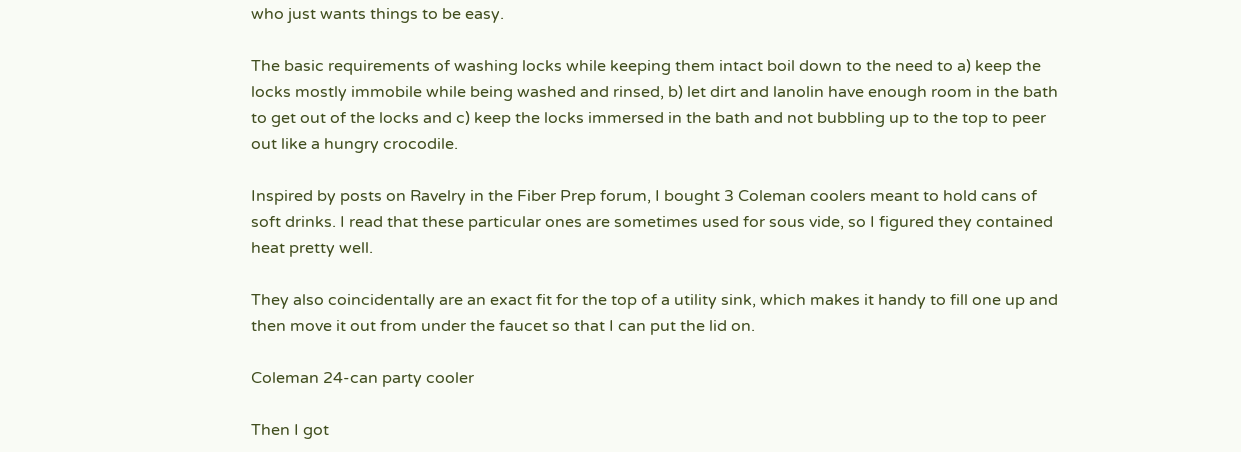who just wants things to be easy.

The basic requirements of washing locks while keeping them intact boil down to the need to a) keep the locks mostly immobile while being washed and rinsed, b) let dirt and lanolin have enough room in the bath to get out of the locks and c) keep the locks immersed in the bath and not bubbling up to the top to peer out like a hungry crocodile.

Inspired by posts on Ravelry in the Fiber Prep forum, I bought 3 Coleman coolers meant to hold cans of soft drinks. I read that these particular ones are sometimes used for sous vide, so I figured they contained heat pretty well.

They also coincidentally are an exact fit for the top of a utility sink, which makes it handy to fill one up and then move it out from under the faucet so that I can put the lid on.

Coleman 24-can party cooler

Then I got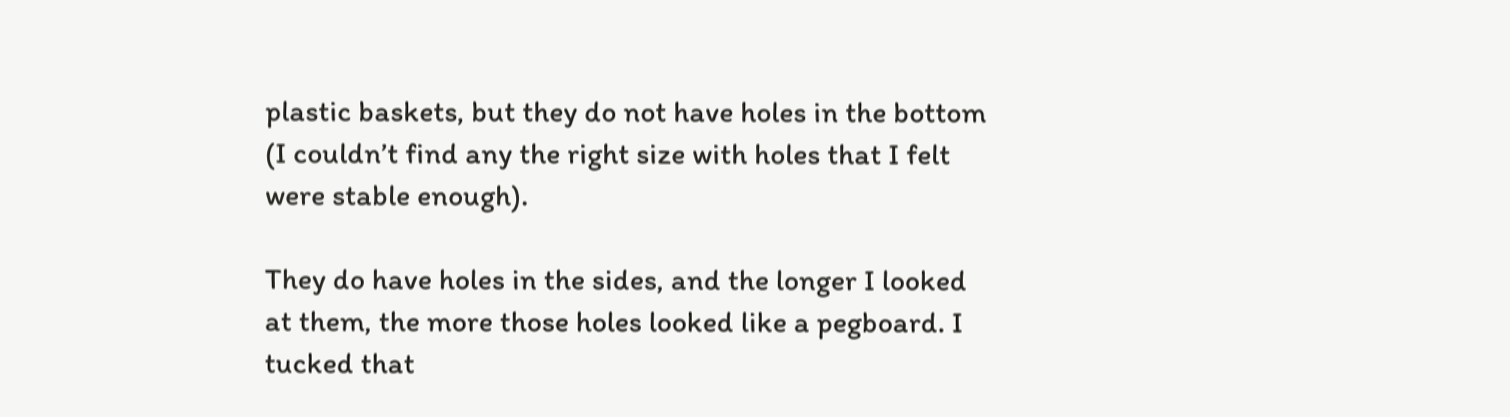plastic baskets, but they do not have holes in the bottom (I couldn’t find any the right size with holes that I felt were stable enough).

They do have holes in the sides, and the longer I looked at them, the more those holes looked like a pegboard. I tucked that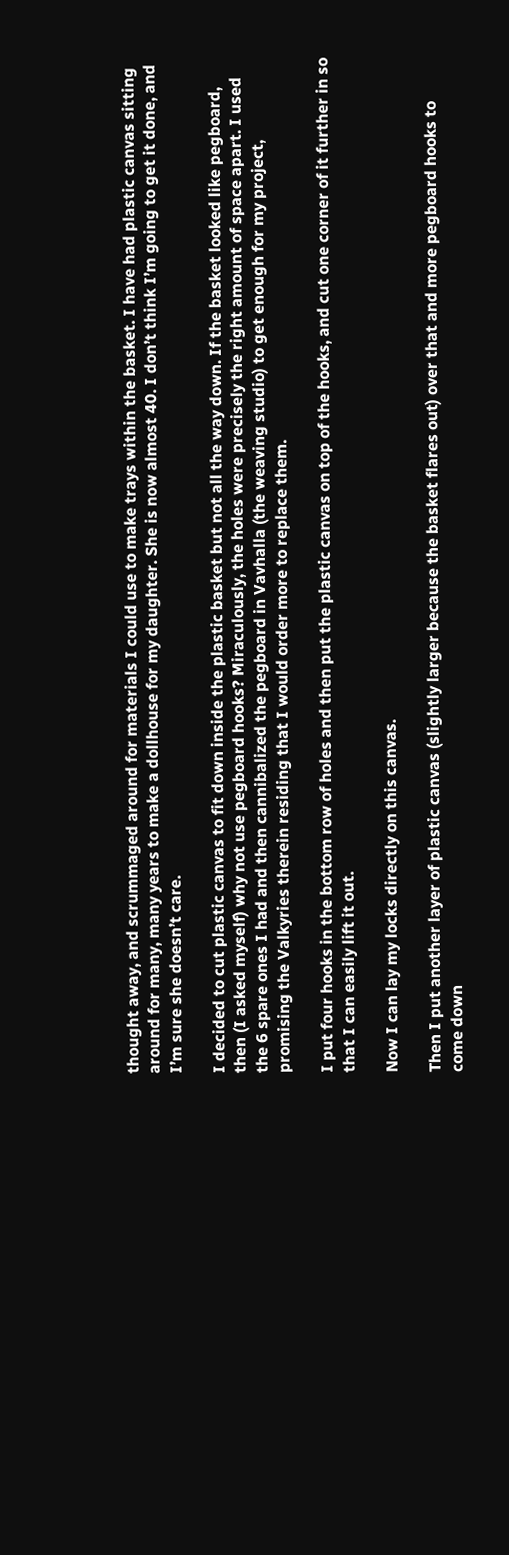thought away, and scrummaged around for materials I could use to make trays within the basket. I have had plastic canvas sitting around for many, many years to make a dollhouse for my daughter. She is now almost 40. I don’t think I’m going to get it done, and I’m sure she doesn’t care.

I decided to cut plastic canvas to fit down inside the plastic basket but not all the way down. If the basket looked like pegboard, then (I asked myself) why not use pegboard hooks? Miraculously, the holes were precisely the right amount of space apart. I used the 6 spare ones I had and then cannibalized the pegboard in Vavhalla (the weaving studio) to get enough for my project, promising the Valkyries therein residing that I would order more to replace them.

I put four hooks in the bottom row of holes and then put the plastic canvas on top of the hooks, and cut one corner of it further in so that I can easily lift it out.

Now I can lay my locks directly on this canvas.

Then I put another layer of plastic canvas (slightly larger because the basket flares out) over that and more pegboard hooks to come down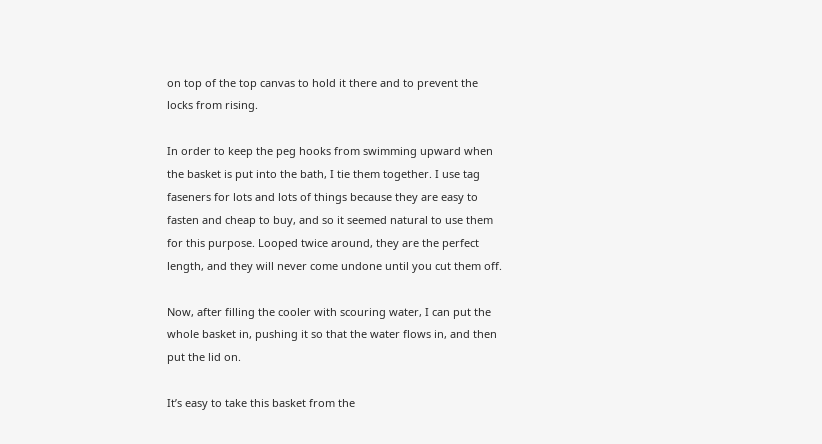on top of the top canvas to hold it there and to prevent the locks from rising.

In order to keep the peg hooks from swimming upward when the basket is put into the bath, I tie them together. I use tag faseners for lots and lots of things because they are easy to fasten and cheap to buy, and so it seemed natural to use them for this purpose. Looped twice around, they are the perfect length, and they will never come undone until you cut them off.

Now, after filling the cooler with scouring water, I can put the whole basket in, pushing it so that the water flows in, and then put the lid on.

It’s easy to take this basket from the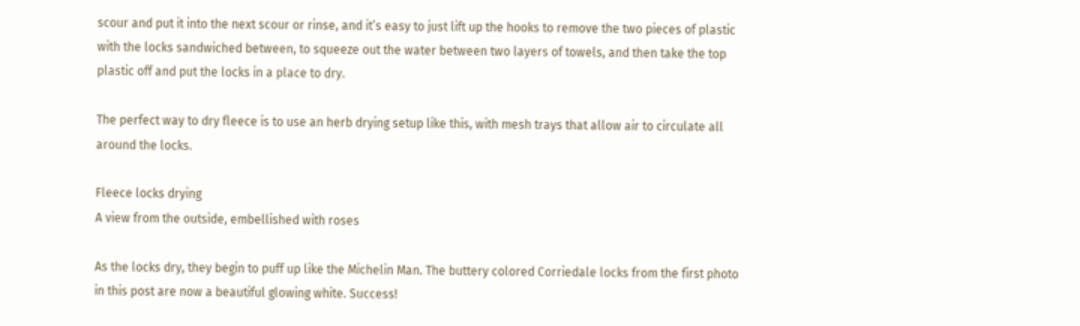scour and put it into the next scour or rinse, and it’s easy to just lift up the hooks to remove the two pieces of plastic with the locks sandwiched between, to squeeze out the water between two layers of towels, and then take the top plastic off and put the locks in a place to dry.

The perfect way to dry fleece is to use an herb drying setup like this, with mesh trays that allow air to circulate all around the locks.

Fleece locks drying
A view from the outside, embellished with roses

As the locks dry, they begin to puff up like the Michelin Man. The buttery colored Corriedale locks from the first photo in this post are now a beautiful glowing white. Success!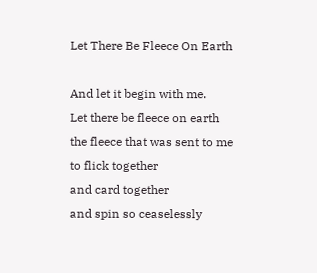Let There Be Fleece On Earth

And let it begin with me.
Let there be fleece on earth
the fleece that was sent to me
to flick together
and card together
and spin so ceaselessly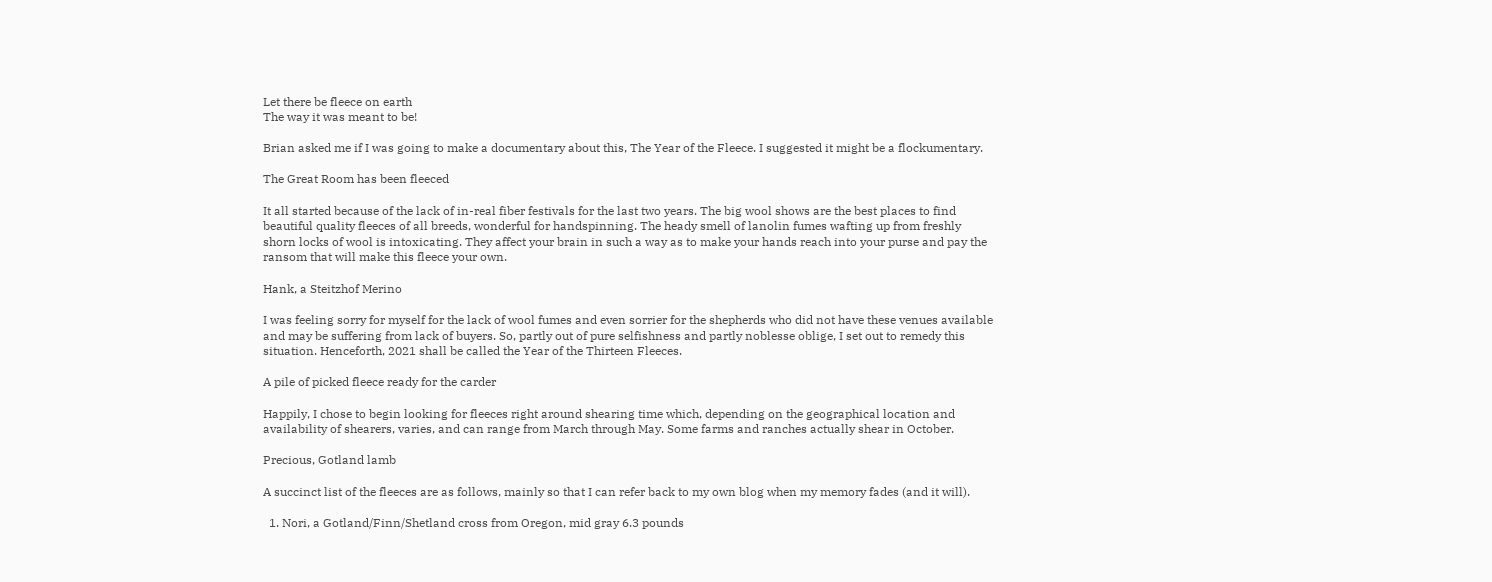Let there be fleece on earth
The way it was meant to be!

Brian asked me if I was going to make a documentary about this, The Year of the Fleece. I suggested it might be a flockumentary.

The Great Room has been fleeced

It all started because of the lack of in-real fiber festivals for the last two years. The big wool shows are the best places to find beautiful quality fleeces of all breeds, wonderful for handspinning. The heady smell of lanolin fumes wafting up from freshly shorn locks of wool is intoxicating. They affect your brain in such a way as to make your hands reach into your purse and pay the ransom that will make this fleece your own.

Hank, a Steitzhof Merino

I was feeling sorry for myself for the lack of wool fumes and even sorrier for the shepherds who did not have these venues available and may be suffering from lack of buyers. So, partly out of pure selfishness and partly noblesse oblige, I set out to remedy this situation. Henceforth, 2021 shall be called the Year of the Thirteen Fleeces.

A pile of picked fleece ready for the carder

Happily, I chose to begin looking for fleeces right around shearing time which, depending on the geographical location and availability of shearers, varies, and can range from March through May. Some farms and ranches actually shear in October.

Precious, Gotland lamb

A succinct list of the fleeces are as follows, mainly so that I can refer back to my own blog when my memory fades (and it will).

  1. Nori, a Gotland/Finn/Shetland cross from Oregon, mid gray 6.3 pounds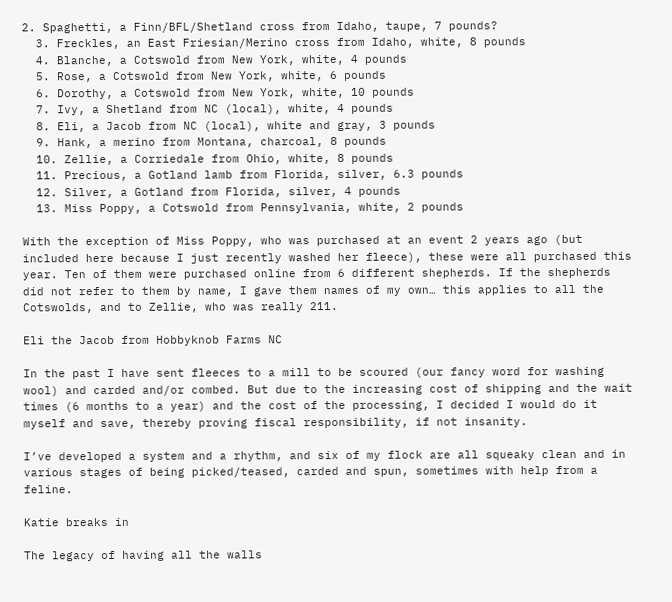2. Spaghetti, a Finn/BFL/Shetland cross from Idaho, taupe, 7 pounds?
  3. Freckles, an East Friesian/Merino cross from Idaho, white, 8 pounds
  4. Blanche, a Cotswold from New York, white, 4 pounds
  5. Rose, a Cotswold from New York, white, 6 pounds
  6. Dorothy, a Cotswold from New York, white, 10 pounds
  7. Ivy, a Shetland from NC (local), white, 4 pounds
  8. Eli, a Jacob from NC (local), white and gray, 3 pounds
  9. Hank, a merino from Montana, charcoal, 8 pounds
  10. Zellie, a Corriedale from Ohio, white, 8 pounds
  11. Precious, a Gotland lamb from Florida, silver, 6.3 pounds
  12. Silver, a Gotland from Florida, silver, 4 pounds
  13. Miss Poppy, a Cotswold from Pennsylvania, white, 2 pounds

With the exception of Miss Poppy, who was purchased at an event 2 years ago (but included here because I just recently washed her fleece), these were all purchased this year. Ten of them were purchased online from 6 different shepherds. If the shepherds did not refer to them by name, I gave them names of my own… this applies to all the Cotswolds, and to Zellie, who was really 211.

Eli the Jacob from Hobbyknob Farms NC

In the past I have sent fleeces to a mill to be scoured (our fancy word for washing wool) and carded and/or combed. But due to the increasing cost of shipping and the wait times (6 months to a year) and the cost of the processing, I decided I would do it myself and save, thereby proving fiscal responsibility, if not insanity.

I’ve developed a system and a rhythm, and six of my flock are all squeaky clean and in various stages of being picked/teased, carded and spun, sometimes with help from a feline.

Katie breaks in

The legacy of having all the walls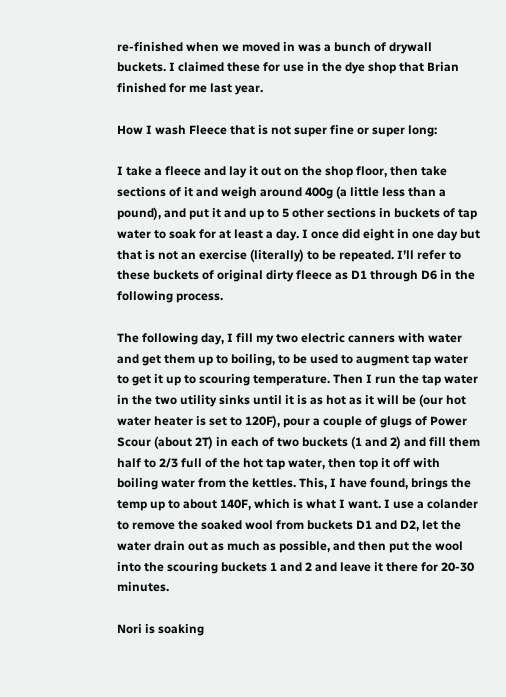re-finished when we moved in was a bunch of drywall buckets. I claimed these for use in the dye shop that Brian finished for me last year.

How I wash Fleece that is not super fine or super long:

I take a fleece and lay it out on the shop floor, then take sections of it and weigh around 400g (a little less than a pound), and put it and up to 5 other sections in buckets of tap water to soak for at least a day. I once did eight in one day but that is not an exercise (literally) to be repeated. I’ll refer to these buckets of original dirty fleece as D1 through D6 in the following process.

The following day, I fill my two electric canners with water and get them up to boiling, to be used to augment tap water to get it up to scouring temperature. Then I run the tap water in the two utility sinks until it is as hot as it will be (our hot water heater is set to 120F), pour a couple of glugs of Power Scour (about 2T) in each of two buckets (1 and 2) and fill them half to 2/3 full of the hot tap water, then top it off with boiling water from the kettles. This, I have found, brings the temp up to about 140F, which is what I want. I use a colander to remove the soaked wool from buckets D1 and D2, let the water drain out as much as possible, and then put the wool into the scouring buckets 1 and 2 and leave it there for 20-30 minutes.

Nori is soaking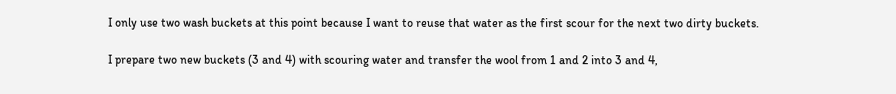I only use two wash buckets at this point because I want to reuse that water as the first scour for the next two dirty buckets.

I prepare two new buckets (3 and 4) with scouring water and transfer the wool from 1 and 2 into 3 and 4,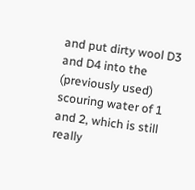and put dirty wool D3 and D4 into the (previously used) scouring water of 1 and 2, which is still really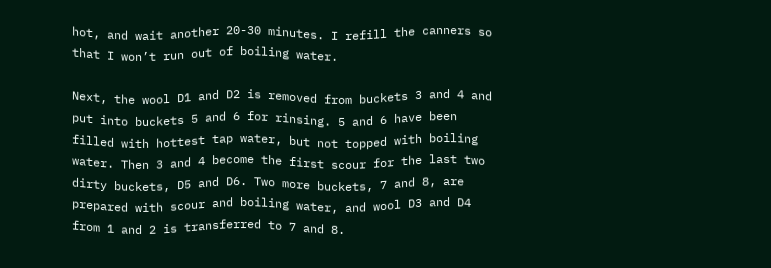hot, and wait another 20-30 minutes. I refill the canners so that I won’t run out of boiling water.

Next, the wool D1 and D2 is removed from buckets 3 and 4 and put into buckets 5 and 6 for rinsing. 5 and 6 have been filled with hottest tap water, but not topped with boiling water. Then 3 and 4 become the first scour for the last two dirty buckets, D5 and D6. Two more buckets, 7 and 8, are prepared with scour and boiling water, and wool D3 and D4 from 1 and 2 is transferred to 7 and 8.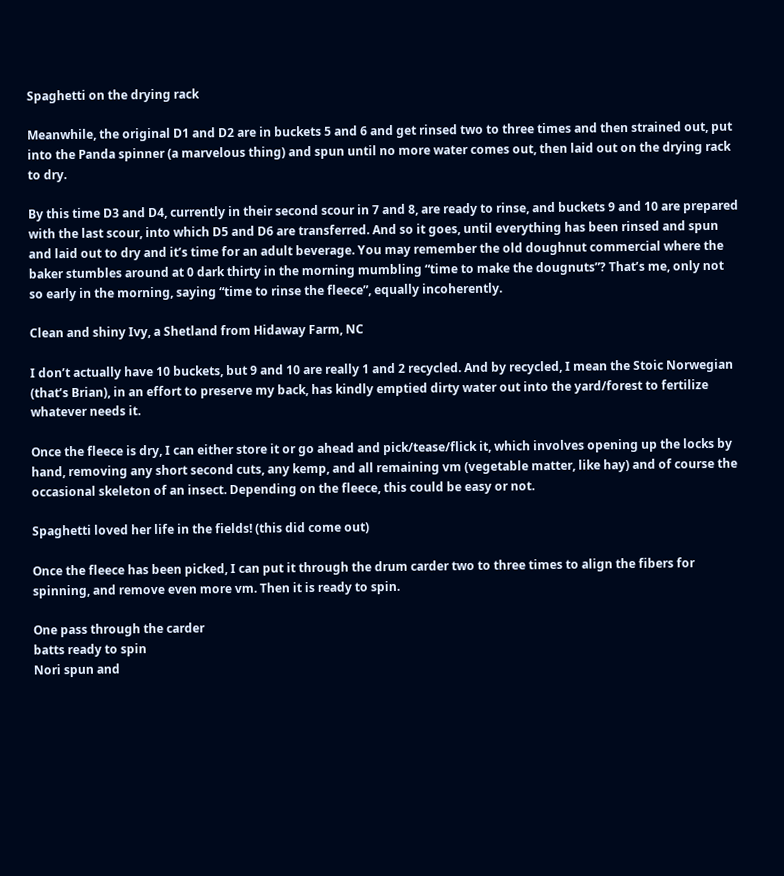Spaghetti on the drying rack

Meanwhile, the original D1 and D2 are in buckets 5 and 6 and get rinsed two to three times and then strained out, put into the Panda spinner (a marvelous thing) and spun until no more water comes out, then laid out on the drying rack to dry.

By this time D3 and D4, currently in their second scour in 7 and 8, are ready to rinse, and buckets 9 and 10 are prepared with the last scour, into which D5 and D6 are transferred. And so it goes, until everything has been rinsed and spun and laid out to dry and it’s time for an adult beverage. You may remember the old doughnut commercial where the baker stumbles around at 0 dark thirty in the morning mumbling “time to make the dougnuts”? That’s me, only not so early in the morning, saying “time to rinse the fleece”, equally incoherently.

Clean and shiny Ivy, a Shetland from Hidaway Farm, NC

I don’t actually have 10 buckets, but 9 and 10 are really 1 and 2 recycled. And by recycled, I mean the Stoic Norwegian (that’s Brian), in an effort to preserve my back, has kindly emptied dirty water out into the yard/forest to fertilize whatever needs it.

Once the fleece is dry, I can either store it or go ahead and pick/tease/flick it, which involves opening up the locks by hand, removing any short second cuts, any kemp, and all remaining vm (vegetable matter, like hay) and of course the occasional skeleton of an insect. Depending on the fleece, this could be easy or not.

Spaghetti loved her life in the fields! (this did come out)

Once the fleece has been picked, I can put it through the drum carder two to three times to align the fibers for spinning, and remove even more vm. Then it is ready to spin.

One pass through the carder
batts ready to spin
Nori spun and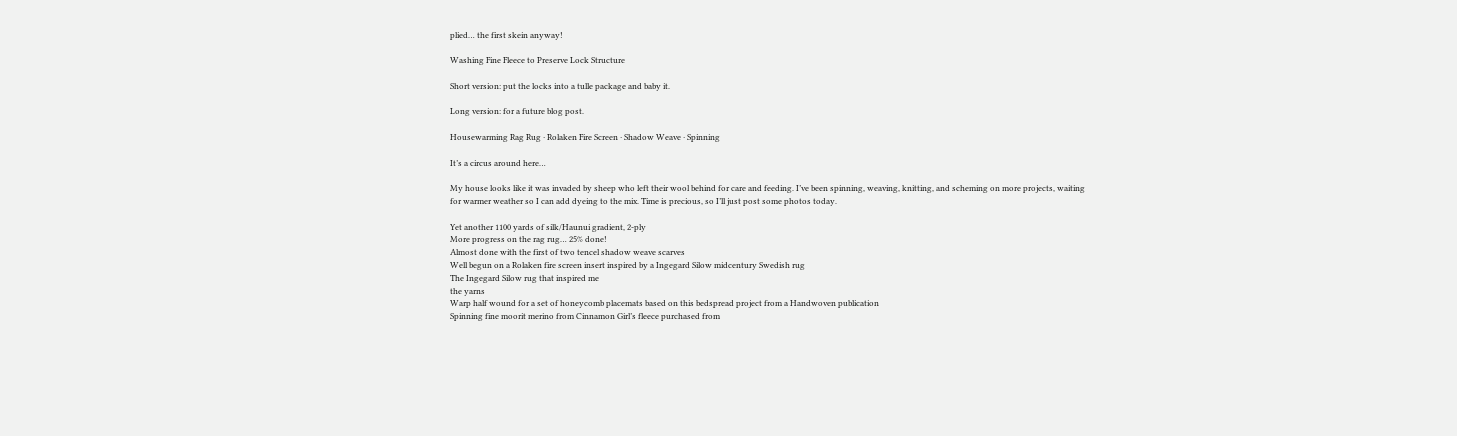plied… the first skein anyway!

Washing Fine Fleece to Preserve Lock Structure

Short version: put the locks into a tulle package and baby it.

Long version: for a future blog post.

Housewarming Rag Rug · Rolaken Fire Screen · Shadow Weave · Spinning

It’s a circus around here…

My house looks like it was invaded by sheep who left their wool behind for care and feeding. I’ve been spinning, weaving, knitting, and scheming on more projects, waiting for warmer weather so I can add dyeing to the mix. Time is precious, so I’ll just post some photos today.

Yet another 1100 yards of silk/Haunui gradient, 2-ply
More progress on the rag rug… 25% done!
Almost done with the first of two tencel shadow weave scarves
Well begun on a Rolaken fire screen insert inspired by a Ingegard Silow midcentury Swedish rug
The Ingegard Silow rug that inspired me
the yarns
Warp half wound for a set of honeycomb placemats based on this bedspread project from a Handwoven publication
Spinning fine moorit merino from Cinnamon Girl’s fleece purchased from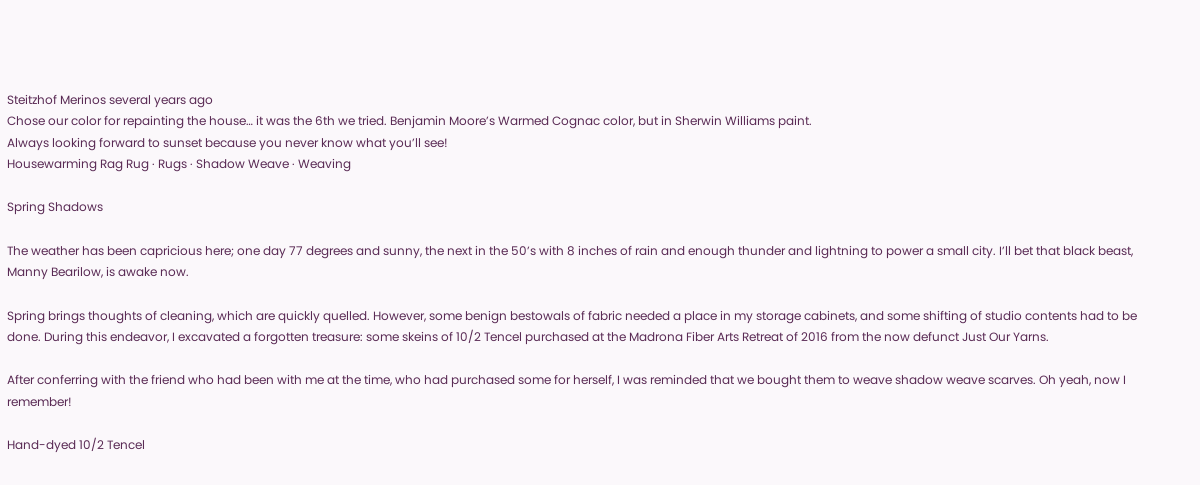Steitzhof Merinos several years ago
Chose our color for repainting the house… it was the 6th we tried. Benjamin Moore’s Warmed Cognac color, but in Sherwin Williams paint.
Always looking forward to sunset because you never know what you’ll see!
Housewarming Rag Rug · Rugs · Shadow Weave · Weaving

Spring Shadows

The weather has been capricious here; one day 77 degrees and sunny, the next in the 50’s with 8 inches of rain and enough thunder and lightning to power a small city. I’ll bet that black beast, Manny Bearilow, is awake now.

Spring brings thoughts of cleaning, which are quickly quelled. However, some benign bestowals of fabric needed a place in my storage cabinets, and some shifting of studio contents had to be done. During this endeavor, I excavated a forgotten treasure: some skeins of 10/2 Tencel purchased at the Madrona Fiber Arts Retreat of 2016 from the now defunct Just Our Yarns.

After conferring with the friend who had been with me at the time, who had purchased some for herself, I was reminded that we bought them to weave shadow weave scarves. Oh yeah, now I remember!

Hand-dyed 10/2 Tencel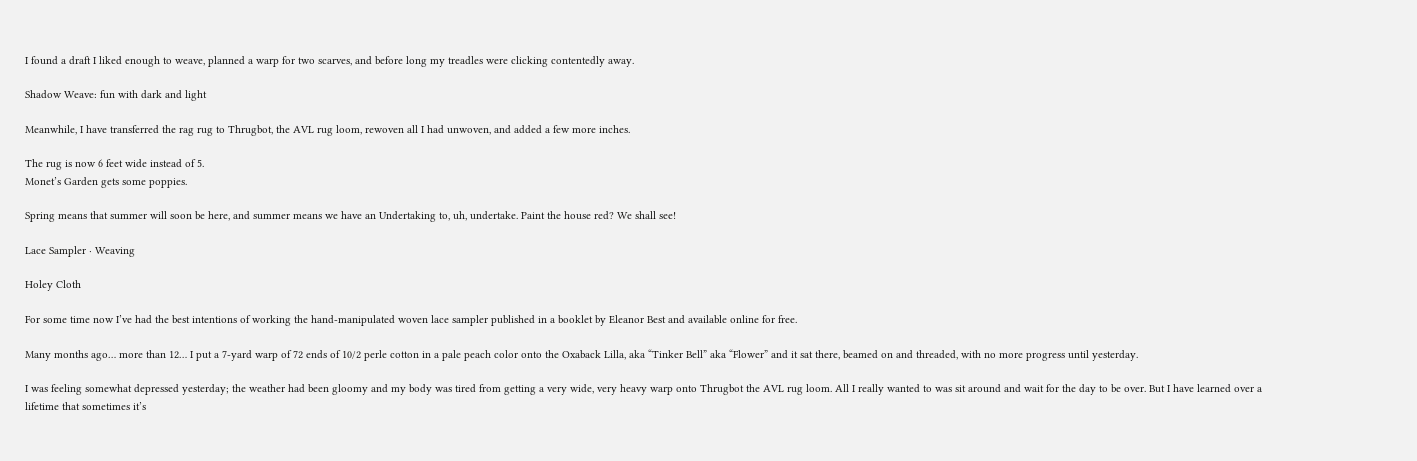I found a draft I liked enough to weave, planned a warp for two scarves, and before long my treadles were clicking contentedly away.

Shadow Weave: fun with dark and light

Meanwhile, I have transferred the rag rug to Thrugbot, the AVL rug loom, rewoven all I had unwoven, and added a few more inches.

The rug is now 6 feet wide instead of 5.
Monet’s Garden gets some poppies.

Spring means that summer will soon be here, and summer means we have an Undertaking to, uh, undertake. Paint the house red? We shall see!

Lace Sampler · Weaving

Holey Cloth

For some time now I’ve had the best intentions of working the hand-manipulated woven lace sampler published in a booklet by Eleanor Best and available online for free.

Many months ago… more than 12… I put a 7-yard warp of 72 ends of 10/2 perle cotton in a pale peach color onto the Oxaback Lilla, aka “Tinker Bell” aka “Flower” and it sat there, beamed on and threaded, with no more progress until yesterday.

I was feeling somewhat depressed yesterday; the weather had been gloomy and my body was tired from getting a very wide, very heavy warp onto Thrugbot the AVL rug loom. All I really wanted to was sit around and wait for the day to be over. But I have learned over a lifetime that sometimes it’s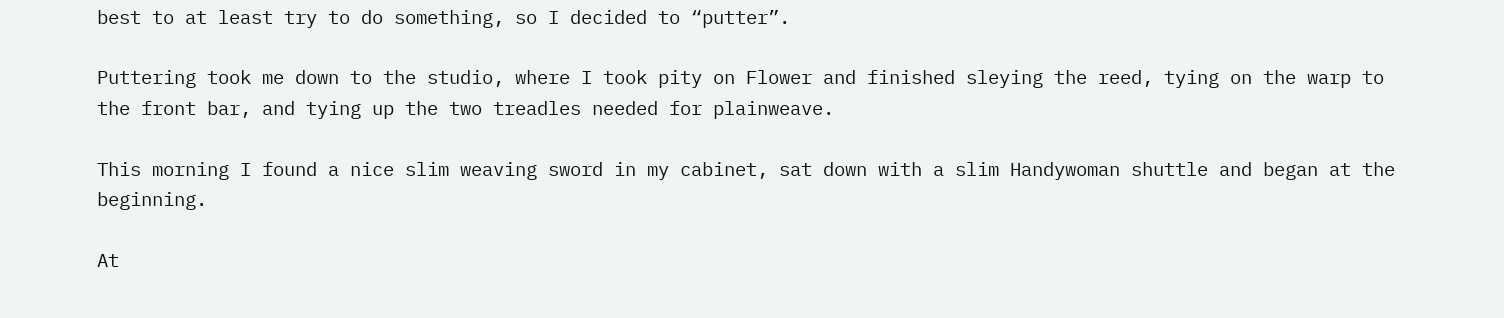best to at least try to do something, so I decided to “putter”.

Puttering took me down to the studio, where I took pity on Flower and finished sleying the reed, tying on the warp to the front bar, and tying up the two treadles needed for plainweave.

This morning I found a nice slim weaving sword in my cabinet, sat down with a slim Handywoman shuttle and began at the beginning.

At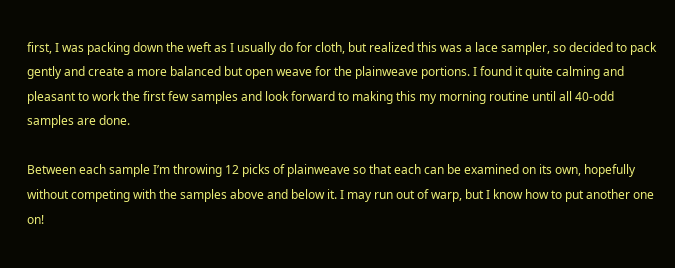first, I was packing down the weft as I usually do for cloth, but realized this was a lace sampler, so decided to pack gently and create a more balanced but open weave for the plainweave portions. I found it quite calming and pleasant to work the first few samples and look forward to making this my morning routine until all 40-odd samples are done.

Between each sample I’m throwing 12 picks of plainweave so that each can be examined on its own, hopefully without competing with the samples above and below it. I may run out of warp, but I know how to put another one on!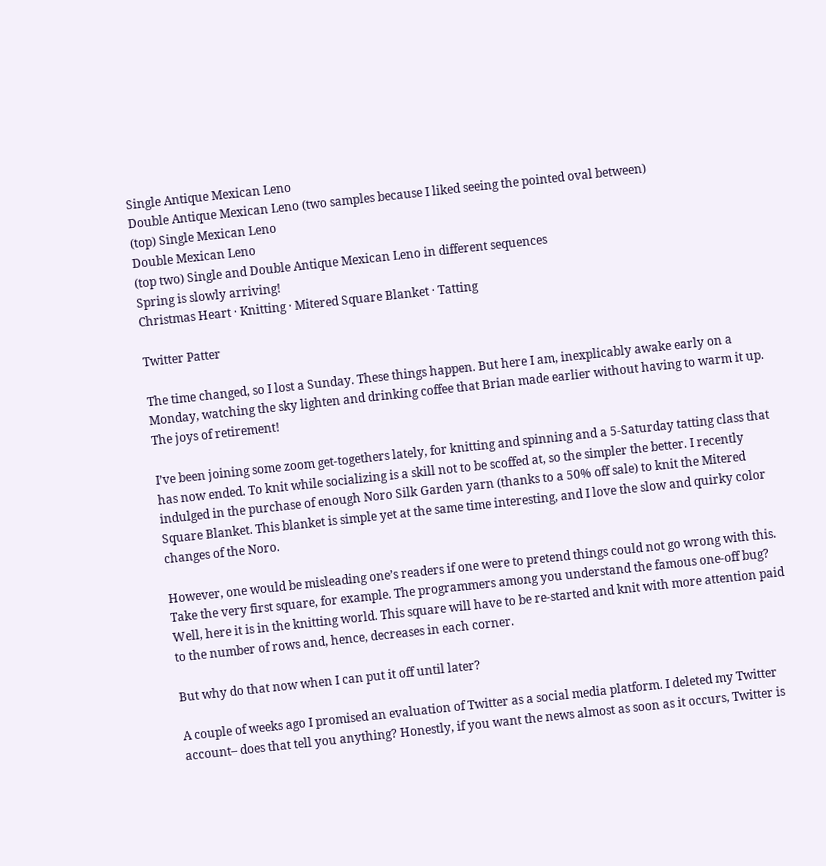Single Antique Mexican Leno
Double Antique Mexican Leno (two samples because I liked seeing the pointed oval between)
(top) Single Mexican Leno
Double Mexican Leno
(top two) Single and Double Antique Mexican Leno in different sequences
Spring is slowly arriving!
Christmas Heart · Knitting · Mitered Square Blanket · Tatting

Twitter Patter

The time changed, so I lost a Sunday. These things happen. But here I am, inexplicably awake early on a Monday, watching the sky lighten and drinking coffee that Brian made earlier without having to warm it up. The joys of retirement!

I’ve been joining some zoom get-togethers lately, for knitting and spinning and a 5-Saturday tatting class that has now ended. To knit while socializing is a skill not to be scoffed at, so the simpler the better. I recently indulged in the purchase of enough Noro Silk Garden yarn (thanks to a 50% off sale) to knit the Mitered Square Blanket. This blanket is simple yet at the same time interesting, and I love the slow and quirky color changes of the Noro.

However, one would be misleading one’s readers if one were to pretend things could not go wrong with this. Take the very first square, for example. The programmers among you understand the famous one-off bug? Well, here it is in the knitting world. This square will have to be re-started and knit with more attention paid to the number of rows and, hence, decreases in each corner.

But why do that now when I can put it off until later?

A couple of weeks ago I promised an evaluation of Twitter as a social media platform. I deleted my Twitter account– does that tell you anything? Honestly, if you want the news almost as soon as it occurs, Twitter is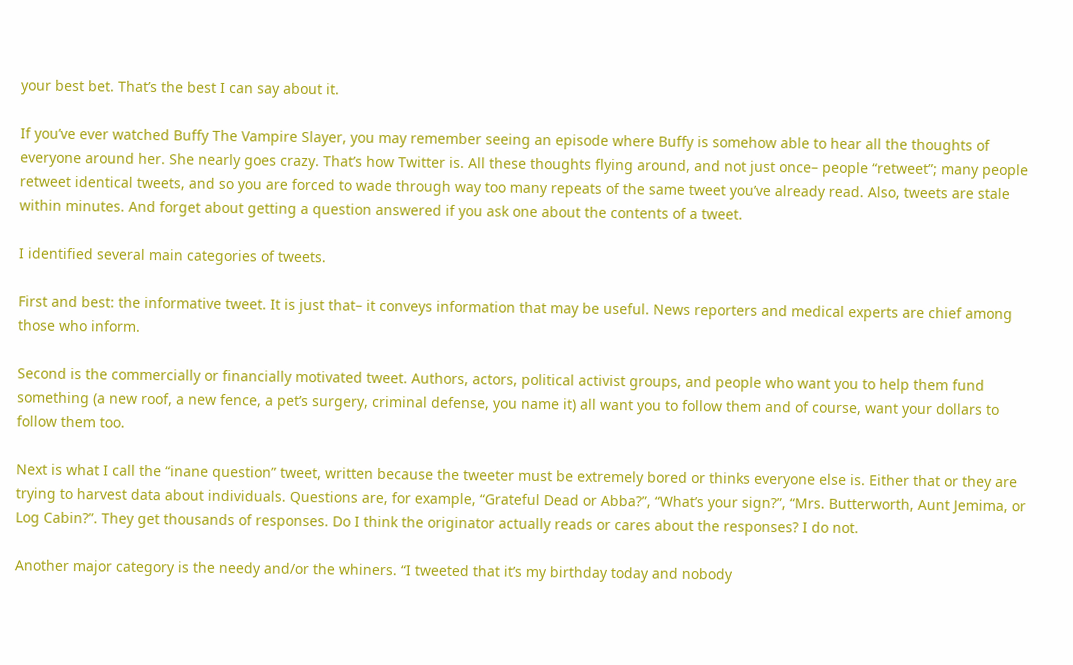your best bet. That’s the best I can say about it.

If you’ve ever watched Buffy The Vampire Slayer, you may remember seeing an episode where Buffy is somehow able to hear all the thoughts of everyone around her. She nearly goes crazy. That’s how Twitter is. All these thoughts flying around, and not just once– people “retweet”; many people retweet identical tweets, and so you are forced to wade through way too many repeats of the same tweet you’ve already read. Also, tweets are stale within minutes. And forget about getting a question answered if you ask one about the contents of a tweet.

I identified several main categories of tweets.

First and best: the informative tweet. It is just that– it conveys information that may be useful. News reporters and medical experts are chief among those who inform.

Second is the commercially or financially motivated tweet. Authors, actors, political activist groups, and people who want you to help them fund something (a new roof, a new fence, a pet’s surgery, criminal defense, you name it) all want you to follow them and of course, want your dollars to follow them too.

Next is what I call the “inane question” tweet, written because the tweeter must be extremely bored or thinks everyone else is. Either that or they are trying to harvest data about individuals. Questions are, for example, “Grateful Dead or Abba?”, “What’s your sign?”, “Mrs. Butterworth, Aunt Jemima, or Log Cabin?”. They get thousands of responses. Do I think the originator actually reads or cares about the responses? I do not.

Another major category is the needy and/or the whiners. “I tweeted that it’s my birthday today and nobody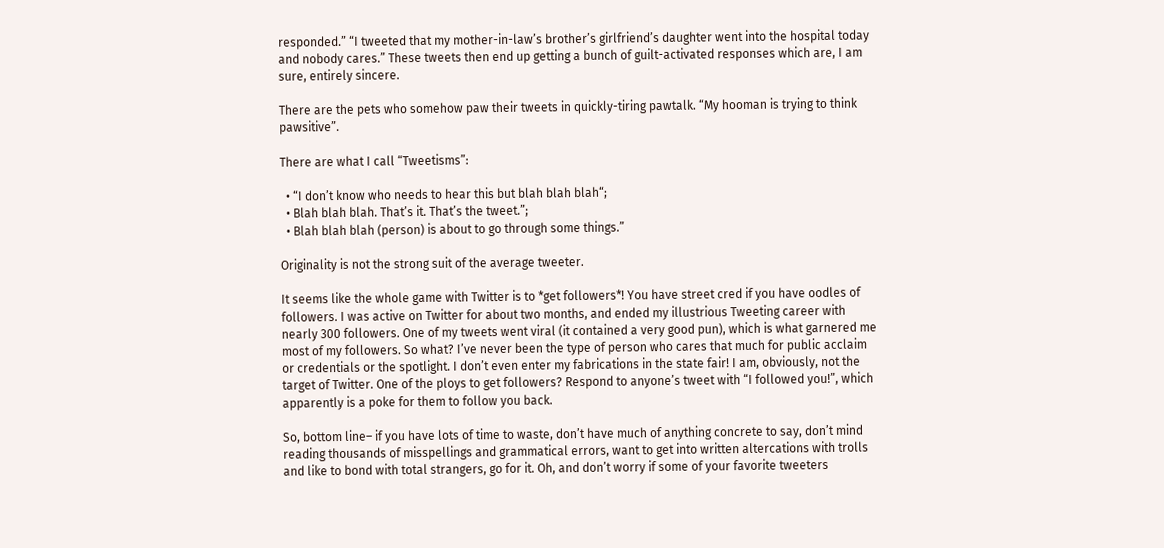responded.” “I tweeted that my mother-in-law’s brother’s girlfriend’s daughter went into the hospital today and nobody cares.” These tweets then end up getting a bunch of guilt-activated responses which are, I am sure, entirely sincere.

There are the pets who somehow paw their tweets in quickly-tiring pawtalk. “My hooman is trying to think pawsitive”.

There are what I call “Tweetisms”:

  • “I don’t know who needs to hear this but blah blah blah“;
  • Blah blah blah. That’s it. That’s the tweet.”;
  • Blah blah blah (person) is about to go through some things.”

Originality is not the strong suit of the average tweeter.

It seems like the whole game with Twitter is to *get followers*! You have street cred if you have oodles of followers. I was active on Twitter for about two months, and ended my illustrious Tweeting career with nearly 300 followers. One of my tweets went viral (it contained a very good pun), which is what garnered me most of my followers. So what? I’ve never been the type of person who cares that much for public acclaim or credentials or the spotlight. I don’t even enter my fabrications in the state fair! I am, obviously, not the target of Twitter. One of the ploys to get followers? Respond to anyone’s tweet with “I followed you!”, which apparently is a poke for them to follow you back.

So, bottom line– if you have lots of time to waste, don’t have much of anything concrete to say, don’t mind reading thousands of misspellings and grammatical errors, want to get into written altercations with trolls and like to bond with total strangers, go for it. Oh, and don’t worry if some of your favorite tweeters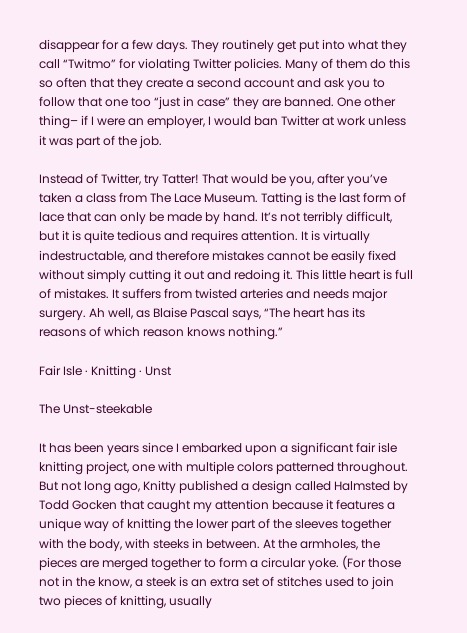disappear for a few days. They routinely get put into what they call “Twitmo” for violating Twitter policies. Many of them do this so often that they create a second account and ask you to follow that one too “just in case” they are banned. One other thing– if I were an employer, I would ban Twitter at work unless it was part of the job.

Instead of Twitter, try Tatter! That would be you, after you’ve taken a class from The Lace Museum. Tatting is the last form of lace that can only be made by hand. It’s not terribly difficult, but it is quite tedious and requires attention. It is virtually indestructable, and therefore mistakes cannot be easily fixed without simply cutting it out and redoing it. This little heart is full of mistakes. It suffers from twisted arteries and needs major surgery. Ah well, as Blaise Pascal says, “The heart has its reasons of which reason knows nothing.”

Fair Isle · Knitting · Unst

The Unst-steekable

It has been years since I embarked upon a significant fair isle knitting project, one with multiple colors patterned throughout. But not long ago, Knitty published a design called Halmsted by Todd Gocken that caught my attention because it features a unique way of knitting the lower part of the sleeves together with the body, with steeks in between. At the armholes, the pieces are merged together to form a circular yoke. (For those not in the know, a steek is an extra set of stitches used to join two pieces of knitting, usually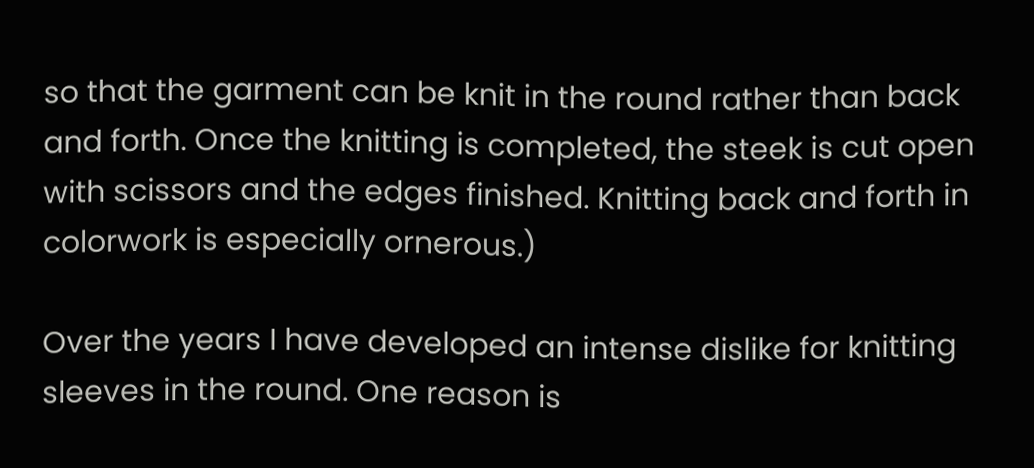so that the garment can be knit in the round rather than back and forth. Once the knitting is completed, the steek is cut open with scissors and the edges finished. Knitting back and forth in colorwork is especially ornerous.)

Over the years I have developed an intense dislike for knitting sleeves in the round. One reason is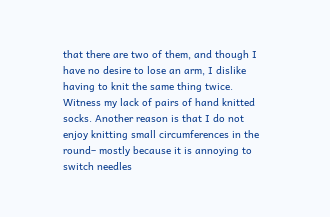that there are two of them, and though I have no desire to lose an arm, I dislike having to knit the same thing twice. Witness my lack of pairs of hand knitted socks. Another reason is that I do not enjoy knitting small circumferences in the round– mostly because it is annoying to switch needles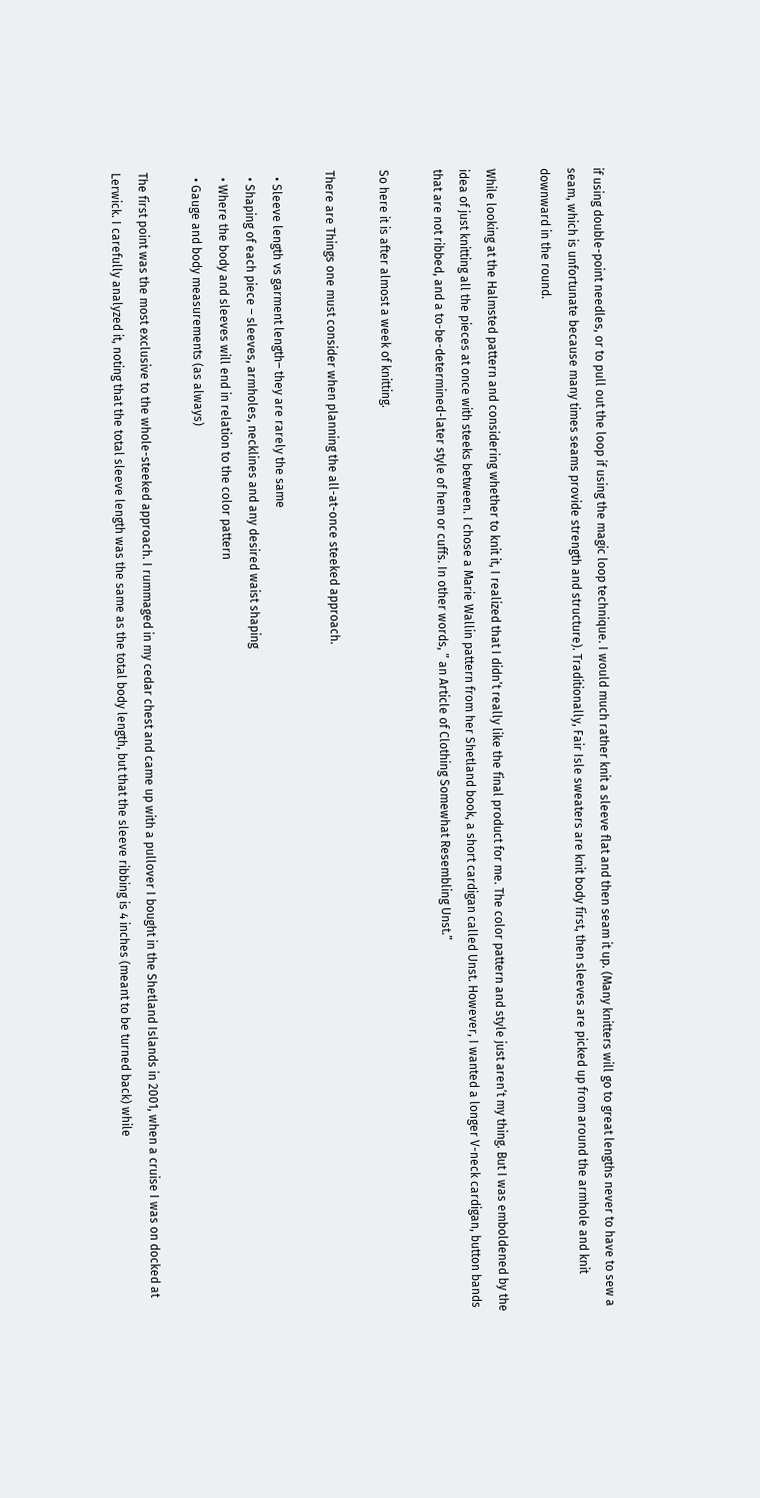if using double-point needles, or to pull out the loop if using the magic loop technique. I would much rather knit a sleeve flat and then seam it up. (Many knitters will go to great lengths never to have to sew a seam, which is unfortunate because many times seams provide strength and structure). Traditionally, Fair Isle sweaters are knit body first, then sleeves are picked up from around the armhole and knit downward in the round.

While looking at the Halmsted pattern and considering whether to knit it, I realized that I didn’t really like the final product for me. The color pattern and style just aren’t my thing. But I was emboldened by the idea of just knitting all the pieces at once with steeks between. I chose a Marie Wallin pattern from her Shetland book, a short cardigan called Unst. However, I wanted a longer V-neck cardigan, button bands that are not ribbed, and a to-be-determined-later style of hem or cuffs. In other words, ” an Article of Clothing Somewhat Resembling Unst.”

So here it is after almost a week of knitting.

There are Things one must consider when planning the all-at-once steeked approach.

  • Sleeve length vs garment length– they are rarely the same
  • Shaping of each piece – sleeves, armholes, necklines and any desired waist shaping
  • Where the body and sleeves will end in relation to the color pattern
  • Gauge and body measurements (as always)

The first point was the most exclusive to the whole-steeked approach. I rummaged in my cedar chest and came up with a pullover I bought in the Shetland Islands in 2001, when a cruise I was on docked at Lerwick. I carefully analyzed it, noting that the total sleeve length was the same as the total body length, but that the sleeve ribbing is 4 inches (meant to be turned back) while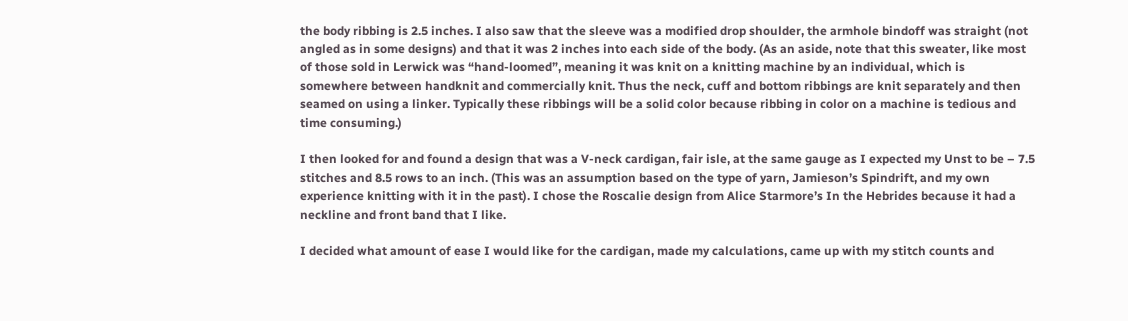the body ribbing is 2.5 inches. I also saw that the sleeve was a modified drop shoulder, the armhole bindoff was straight (not angled as in some designs) and that it was 2 inches into each side of the body. (As an aside, note that this sweater, like most of those sold in Lerwick was “hand-loomed”, meaning it was knit on a knitting machine by an individual, which is somewhere between handknit and commercially knit. Thus the neck, cuff and bottom ribbings are knit separately and then seamed on using a linker. Typically these ribbings will be a solid color because ribbing in color on a machine is tedious and time consuming.)

I then looked for and found a design that was a V-neck cardigan, fair isle, at the same gauge as I expected my Unst to be – 7.5 stitches and 8.5 rows to an inch. (This was an assumption based on the type of yarn, Jamieson’s Spindrift, and my own experience knitting with it in the past). I chose the Roscalie design from Alice Starmore’s In the Hebrides because it had a neckline and front band that I like.

I decided what amount of ease I would like for the cardigan, made my calculations, came up with my stitch counts and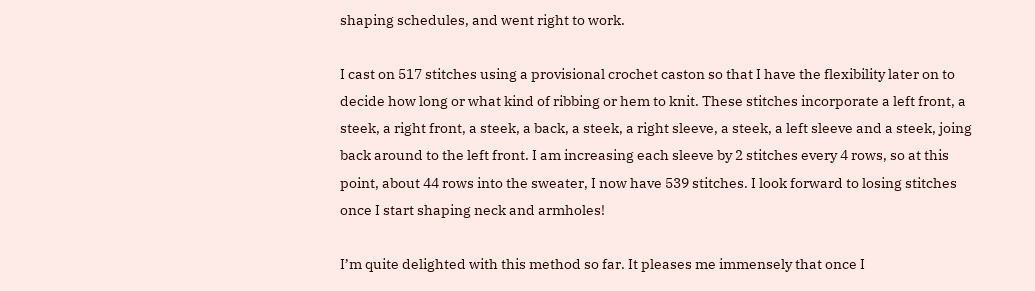shaping schedules, and went right to work.

I cast on 517 stitches using a provisional crochet caston so that I have the flexibility later on to decide how long or what kind of ribbing or hem to knit. These stitches incorporate a left front, a steek, a right front, a steek, a back, a steek, a right sleeve, a steek, a left sleeve and a steek, joing back around to the left front. I am increasing each sleeve by 2 stitches every 4 rows, so at this point, about 44 rows into the sweater, I now have 539 stitches. I look forward to losing stitches once I start shaping neck and armholes!

I’m quite delighted with this method so far. It pleases me immensely that once I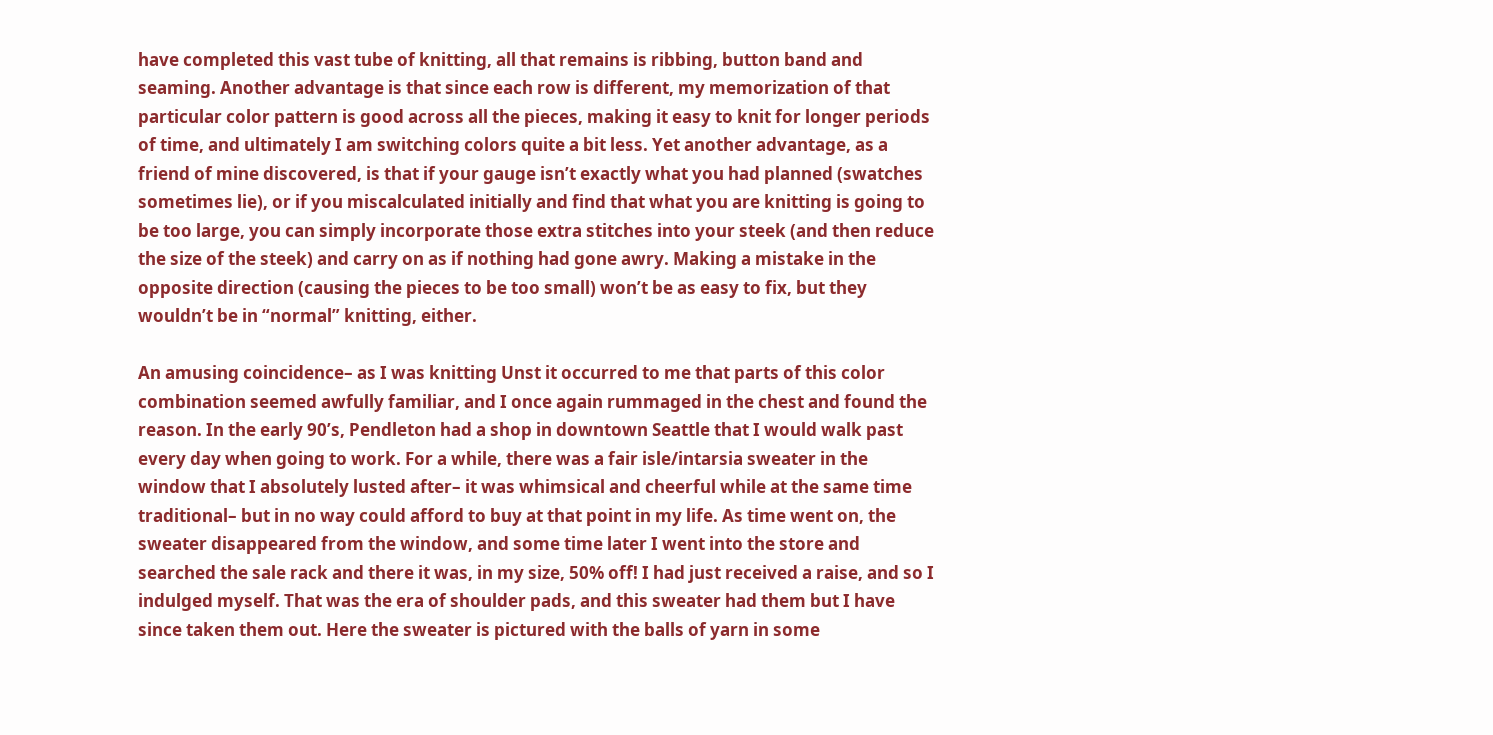have completed this vast tube of knitting, all that remains is ribbing, button band and seaming. Another advantage is that since each row is different, my memorization of that particular color pattern is good across all the pieces, making it easy to knit for longer periods of time, and ultimately I am switching colors quite a bit less. Yet another advantage, as a friend of mine discovered, is that if your gauge isn’t exactly what you had planned (swatches sometimes lie), or if you miscalculated initially and find that what you are knitting is going to be too large, you can simply incorporate those extra stitches into your steek (and then reduce the size of the steek) and carry on as if nothing had gone awry. Making a mistake in the opposite direction (causing the pieces to be too small) won’t be as easy to fix, but they wouldn’t be in “normal” knitting, either.

An amusing coincidence– as I was knitting Unst it occurred to me that parts of this color combination seemed awfully familiar, and I once again rummaged in the chest and found the reason. In the early 90’s, Pendleton had a shop in downtown Seattle that I would walk past every day when going to work. For a while, there was a fair isle/intarsia sweater in the window that I absolutely lusted after– it was whimsical and cheerful while at the same time traditional– but in no way could afford to buy at that point in my life. As time went on, the sweater disappeared from the window, and some time later I went into the store and searched the sale rack and there it was, in my size, 50% off! I had just received a raise, and so I indulged myself. That was the era of shoulder pads, and this sweater had them but I have since taken them out. Here the sweater is pictured with the balls of yarn in some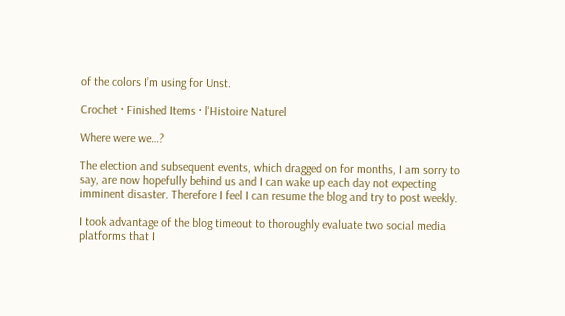of the colors I’m using for Unst.

Crochet · Finished Items · l'Histoire Naturel

Where were we…?

The election and subsequent events, which dragged on for months, I am sorry to say, are now hopefully behind us and I can wake up each day not expecting imminent disaster. Therefore I feel I can resume the blog and try to post weekly.

I took advantage of the blog timeout to thoroughly evaluate two social media platforms that I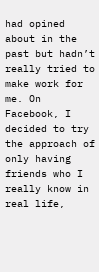had opined about in the past but hadn’t really tried to make work for me. On Facebook, I decided to try the approach of only having friends who I really know in real life,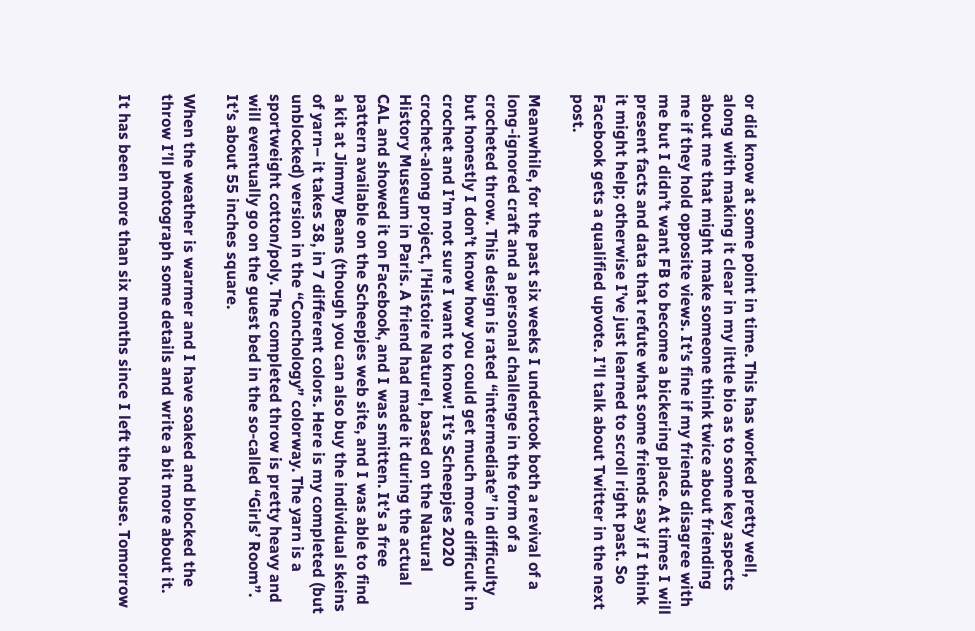or did know at some point in time. This has worked pretty well, along with making it clear in my little bio as to some key aspects about me that might make someone think twice about friending me if they hold opposite views. It’s fine if my friends disagree with me but I didn’t want FB to become a bickering place. At times I will present facts and data that refute what some friends say if I think it might help; otherwise I’ve just learned to scroll right past. So Facebook gets a qualified upvote. I’ll talk about Twitter in the next post.

Meanwhile, for the past six weeks I undertook both a revival of a long-ignored craft and a personal challenge in the form of a crocheted throw. This design is rated “intermediate” in difficulty but honestly I don’t know how you could get much more difficult in crochet and I’m not sure I want to know! It’s Scheepjes 2020 crochet-along project, l’Histoire Naturel, based on the Natural History Museum in Paris. A friend had made it during the actual CAL and showed it on Facebook, and I was smitten. It’s a free pattern available on the Scheepjes web site, and I was able to find a kit at Jimmy Beans (though you can also buy the individual skeins of yarn– it takes 38, in 7 different colors. Here is my completed (but unblocked) version in the “Conchology” colorway. The yarn is a sportweight cotton/poly. The completed throw is pretty heavy and will eventually go on the guest bed in the so-called “Girls’ Room”. It’s about 55 inches square.

When the weather is warmer and I have soaked and blocked the throw I’ll photograph some details and write a bit more about it.

It has been more than six months since I left the house. Tomorrow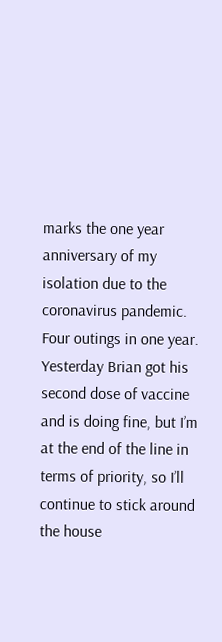marks the one year anniversary of my isolation due to the coronavirus pandemic. Four outings in one year. Yesterday Brian got his second dose of vaccine and is doing fine, but I’m at the end of the line in terms of priority, so I’ll continue to stick around the house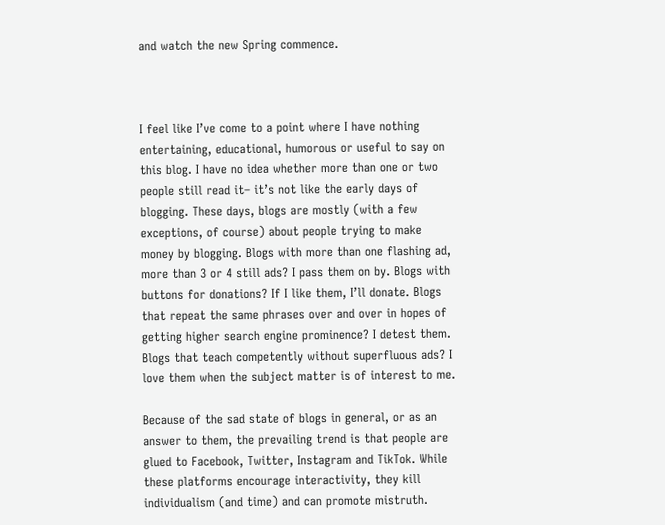and watch the new Spring commence.



I feel like I’ve come to a point where I have nothing entertaining, educational, humorous or useful to say on this blog. I have no idea whether more than one or two people still read it– it’s not like the early days of blogging. These days, blogs are mostly (with a few exceptions, of course) about people trying to make money by blogging. Blogs with more than one flashing ad, more than 3 or 4 still ads? I pass them on by. Blogs with buttons for donations? If I like them, I’ll donate. Blogs that repeat the same phrases over and over in hopes of getting higher search engine prominence? I detest them. Blogs that teach competently without superfluous ads? I love them when the subject matter is of interest to me.

Because of the sad state of blogs in general, or as an answer to them, the prevailing trend is that people are glued to Facebook, Twitter, Instagram and TikTok. While these platforms encourage interactivity, they kill individualism (and time) and can promote mistruth.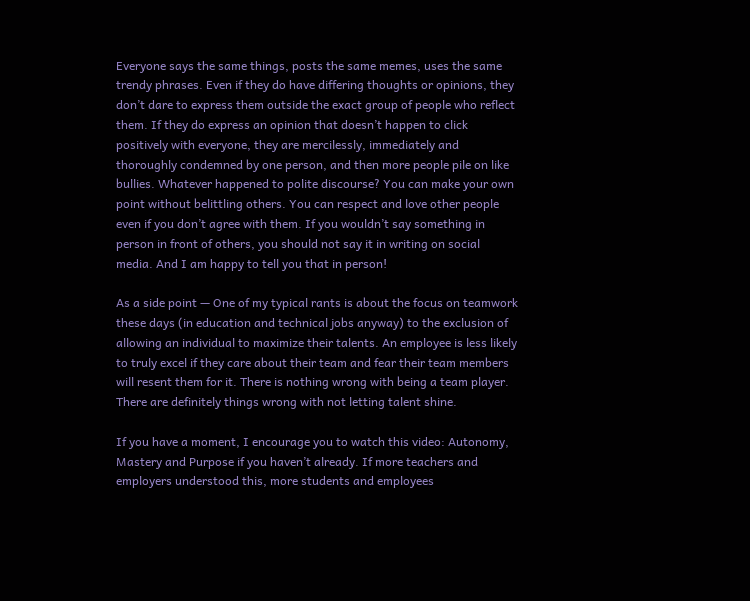Everyone says the same things, posts the same memes, uses the same trendy phrases. Even if they do have differing thoughts or opinions, they don’t dare to express them outside the exact group of people who reflect them. If they do express an opinion that doesn’t happen to click positively with everyone, they are mercilessly, immediately and thoroughly condemned by one person, and then more people pile on like bullies. Whatever happened to polite discourse? You can make your own point without belittling others. You can respect and love other people even if you don’t agree with them. If you wouldn’t say something in person in front of others, you should not say it in writing on social media. And I am happy to tell you that in person!

As a side point — One of my typical rants is about the focus on teamwork these days (in education and technical jobs anyway) to the exclusion of allowing an individual to maximize their talents. An employee is less likely to truly excel if they care about their team and fear their team members will resent them for it. There is nothing wrong with being a team player. There are definitely things wrong with not letting talent shine.

If you have a moment, I encourage you to watch this video: Autonomy, Mastery and Purpose if you haven’t already. If more teachers and employers understood this, more students and employees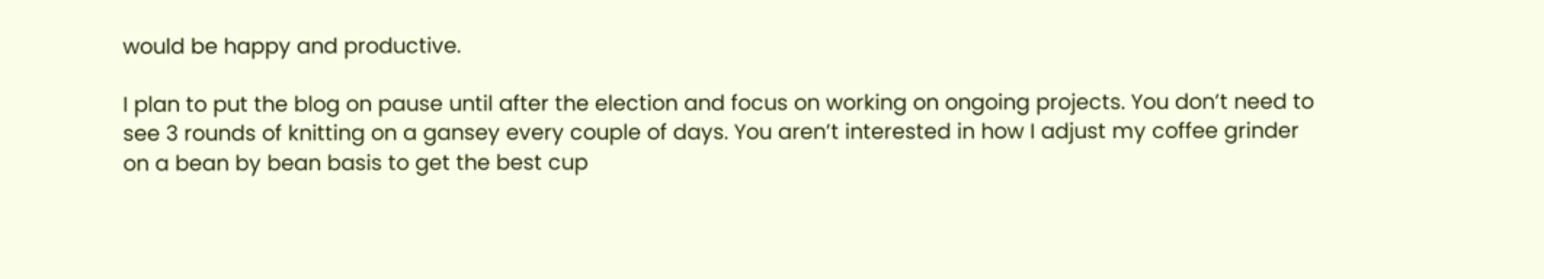would be happy and productive.

I plan to put the blog on pause until after the election and focus on working on ongoing projects. You don’t need to see 3 rounds of knitting on a gansey every couple of days. You aren’t interested in how I adjust my coffee grinder on a bean by bean basis to get the best cup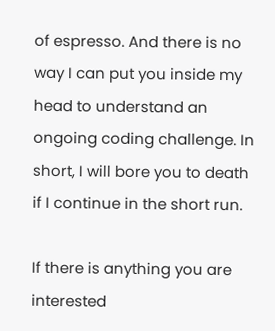of espresso. And there is no way I can put you inside my head to understand an ongoing coding challenge. In short, I will bore you to death if I continue in the short run.

If there is anything you are interested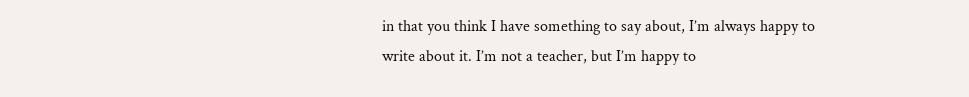in that you think I have something to say about, I’m always happy to write about it. I’m not a teacher, but I’m happy to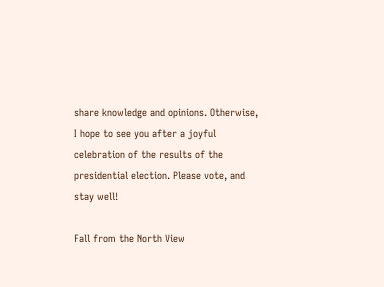share knowledge and opinions. Otherwise, I hope to see you after a joyful celebration of the results of the presidential election. Please vote, and stay well!

Fall from the North View